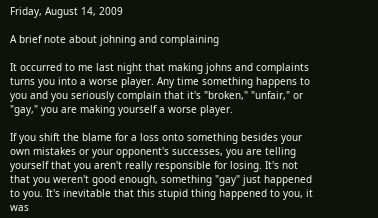Friday, August 14, 2009

A brief note about johning and complaining

It occurred to me last night that making johns and complaints turns you into a worse player. Any time something happens to you and you seriously complain that it's "broken," "unfair," or "gay," you are making yourself a worse player.

If you shift the blame for a loss onto something besides your own mistakes or your opponent's successes, you are telling yourself that you aren't really responsible for losing. It's not that you weren't good enough, something "gay" just happened to you. It's inevitable that this stupid thing happened to you, it was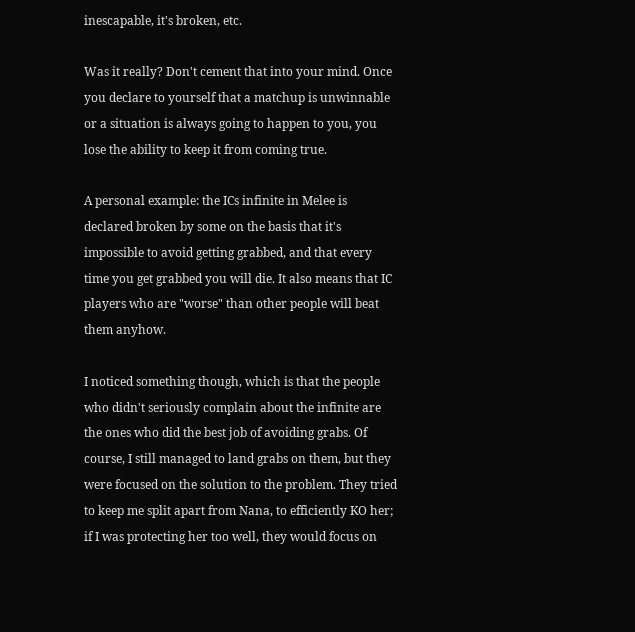inescapable, it's broken, etc.

Was it really? Don't cement that into your mind. Once you declare to yourself that a matchup is unwinnable or a situation is always going to happen to you, you lose the ability to keep it from coming true.

A personal example: the ICs infinite in Melee is declared broken by some on the basis that it's impossible to avoid getting grabbed, and that every time you get grabbed you will die. It also means that IC players who are "worse" than other people will beat them anyhow.

I noticed something though, which is that the people who didn't seriously complain about the infinite are the ones who did the best job of avoiding grabs. Of course, I still managed to land grabs on them, but they were focused on the solution to the problem. They tried to keep me split apart from Nana, to efficiently KO her; if I was protecting her too well, they would focus on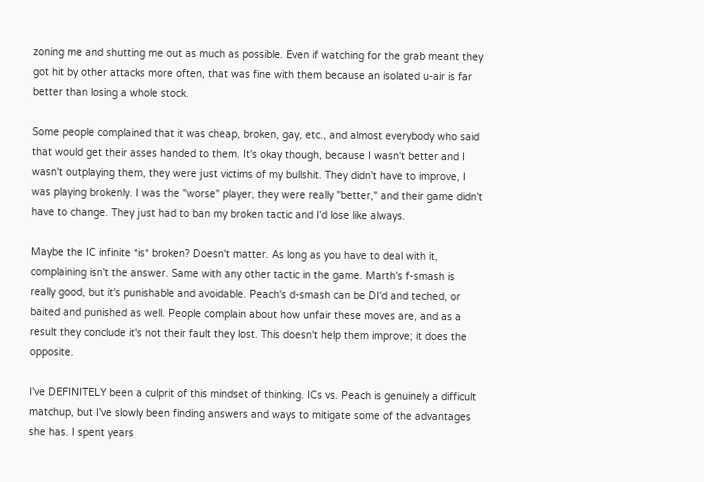zoning me and shutting me out as much as possible. Even if watching for the grab meant they got hit by other attacks more often, that was fine with them because an isolated u-air is far better than losing a whole stock.

Some people complained that it was cheap, broken, gay, etc., and almost everybody who said that would get their asses handed to them. It's okay though, because I wasn't better and I wasn't outplaying them, they were just victims of my bullshit. They didn't have to improve, I was playing brokenly. I was the "worse" player, they were really "better," and their game didn't have to change. They just had to ban my broken tactic and I'd lose like always.

Maybe the IC infinite *is* broken? Doesn't matter. As long as you have to deal with it, complaining isn't the answer. Same with any other tactic in the game. Marth's f-smash is really good, but it's punishable and avoidable. Peach's d-smash can be DI'd and teched, or baited and punished as well. People complain about how unfair these moves are, and as a result they conclude it's not their fault they lost. This doesn't help them improve; it does the opposite.

I've DEFINITELY been a culprit of this mindset of thinking. ICs vs. Peach is genuinely a difficult matchup, but I've slowly been finding answers and ways to mitigate some of the advantages she has. I spent years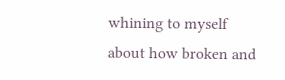whining to myself about how broken and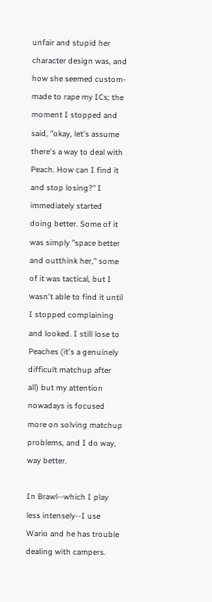unfair and stupid her character design was, and how she seemed custom-made to rape my ICs; the moment I stopped and said, "okay, let's assume there's a way to deal with Peach. How can I find it and stop losing?" I immediately started doing better. Some of it was simply "space better and outthink her," some of it was tactical, but I wasn't able to find it until I stopped complaining and looked. I still lose to Peaches (it's a genuinely difficult matchup after all) but my attention nowadays is focused more on solving matchup problems, and I do way, way better.

In Brawl--which I play less intensely--I use Wario and he has trouble dealing with campers.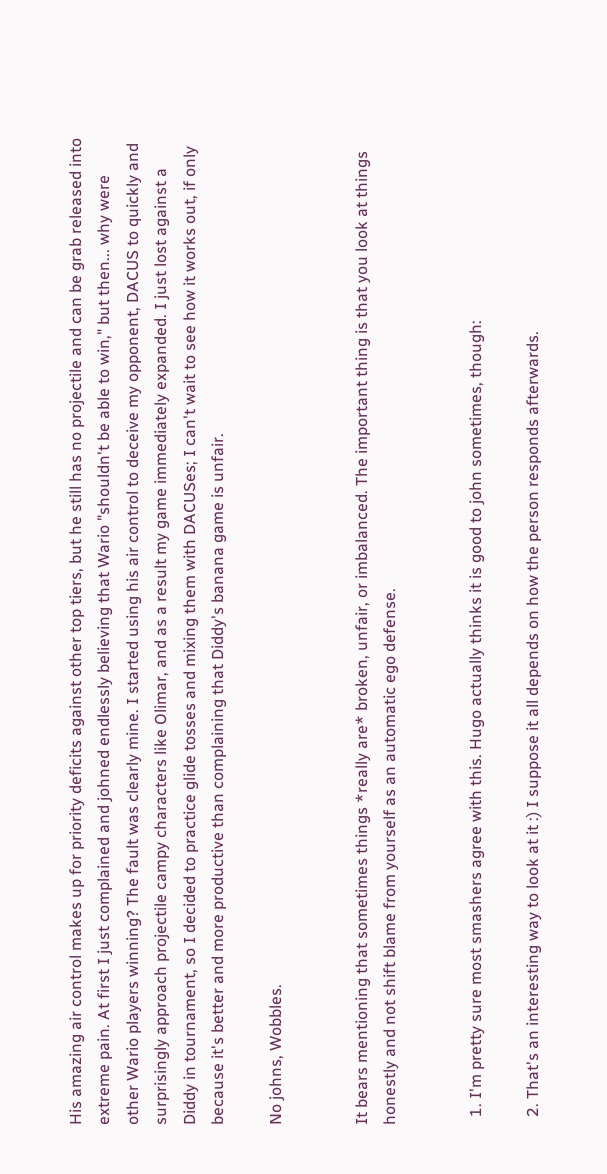His amazing air control makes up for priority deficits against other top tiers, but he still has no projectile and can be grab released into extreme pain. At first I just complained and johned endlessly believing that Wario "shouldn't be able to win," but then... why were other Wario players winning? The fault was clearly mine. I started using his air control to deceive my opponent, DACUS to quickly and surprisingly approach projectile campy characters like Olimar, and as a result my game immediately expanded. I just lost against a Diddy in tournament, so I decided to practice glide tosses and mixing them with DACUSes; I can't wait to see how it works out, if only because it's better and more productive than complaining that Diddy's banana game is unfair.

No johns, Wobbles.


It bears mentioning that sometimes things *really are* broken, unfair, or imbalanced. The important thing is that you look at things honestly and not shift blame from yourself as an automatic ego defense.


  1. I'm pretty sure most smashers agree with this. Hugo actually thinks it is good to john sometimes, though:

  2. That's an interesting way to look at it :) I suppose it all depends on how the person responds afterwards.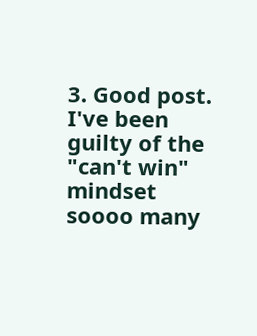3. Good post. I've been guilty of the "can't win" mindset soooo many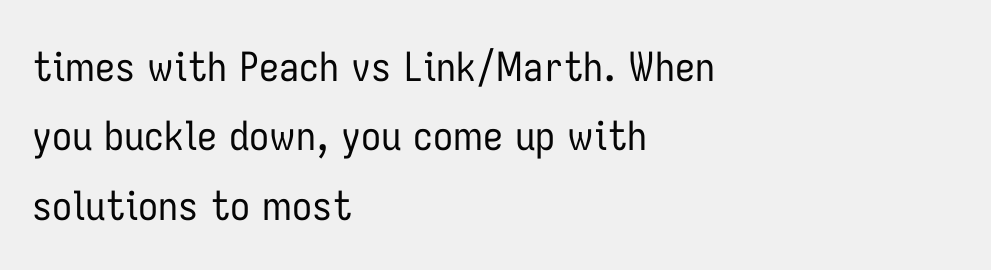times with Peach vs Link/Marth. When you buckle down, you come up with solutions to most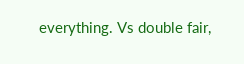everything. Vs double fair,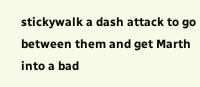stickywalk a dash attack to go between them and get Marth into a bad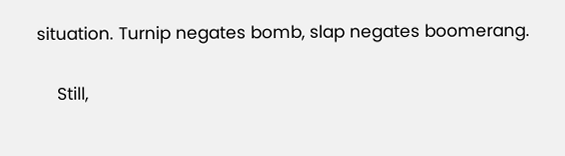situation. Turnip negates bomb, slap negates boomerang.

    Still,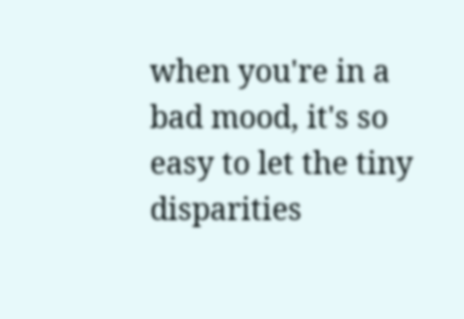when you're in a bad mood, it's so easy to let the tiny disparities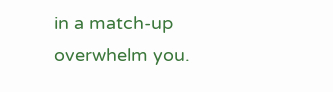in a match-up overwhelm you.